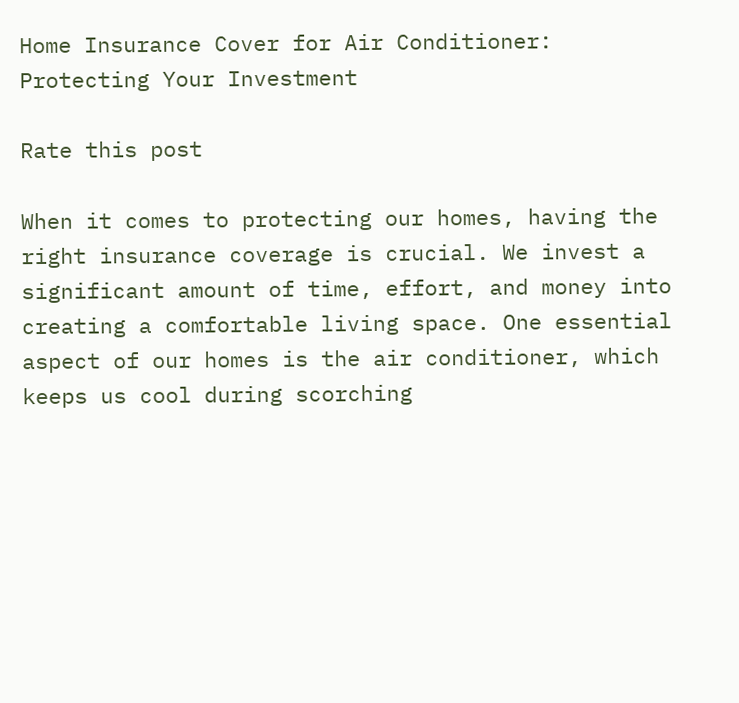Home Insurance Cover for Air Conditioner: Protecting Your Investment

Rate this post

When it comes to protecting our homes, having the right insurance coverage is crucial. We invest a significant amount of time, effort, and money into creating a comfortable living space. One essential aspect of our homes is the air conditioner, which keeps us cool during scorching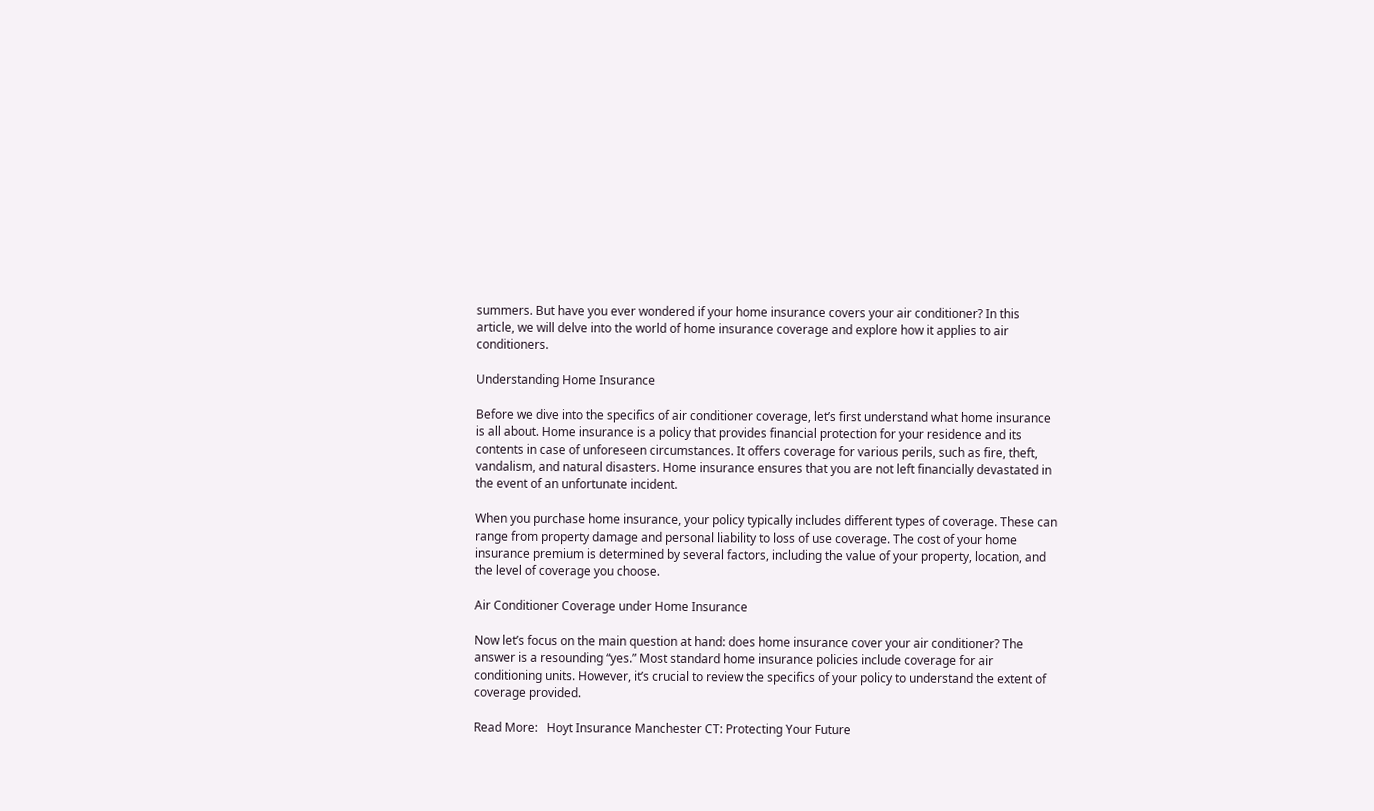summers. But have you ever wondered if your home insurance covers your air conditioner? In this article, we will delve into the world of home insurance coverage and explore how it applies to air conditioners.

Understanding Home Insurance

Before we dive into the specifics of air conditioner coverage, let’s first understand what home insurance is all about. Home insurance is a policy that provides financial protection for your residence and its contents in case of unforeseen circumstances. It offers coverage for various perils, such as fire, theft, vandalism, and natural disasters. Home insurance ensures that you are not left financially devastated in the event of an unfortunate incident.

When you purchase home insurance, your policy typically includes different types of coverage. These can range from property damage and personal liability to loss of use coverage. The cost of your home insurance premium is determined by several factors, including the value of your property, location, and the level of coverage you choose.

Air Conditioner Coverage under Home Insurance

Now let’s focus on the main question at hand: does home insurance cover your air conditioner? The answer is a resounding “yes.” Most standard home insurance policies include coverage for air conditioning units. However, it’s crucial to review the specifics of your policy to understand the extent of coverage provided.

Read More:   Hoyt Insurance Manchester CT: Protecting Your Future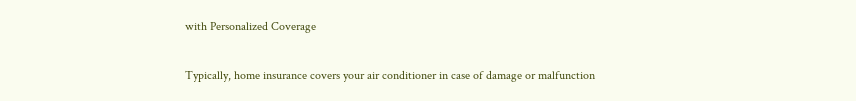with Personalized Coverage

Typically, home insurance covers your air conditioner in case of damage or malfunction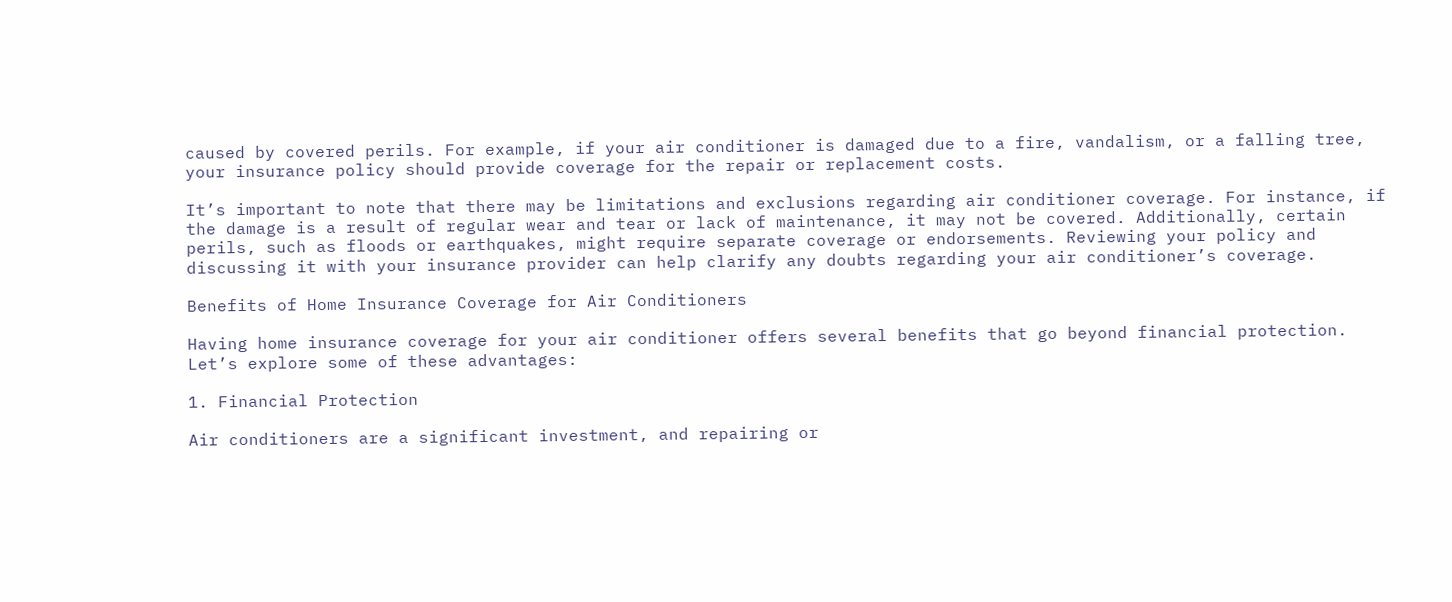caused by covered perils. For example, if your air conditioner is damaged due to a fire, vandalism, or a falling tree, your insurance policy should provide coverage for the repair or replacement costs.

It’s important to note that there may be limitations and exclusions regarding air conditioner coverage. For instance, if the damage is a result of regular wear and tear or lack of maintenance, it may not be covered. Additionally, certain perils, such as floods or earthquakes, might require separate coverage or endorsements. Reviewing your policy and discussing it with your insurance provider can help clarify any doubts regarding your air conditioner’s coverage.

Benefits of Home Insurance Coverage for Air Conditioners

Having home insurance coverage for your air conditioner offers several benefits that go beyond financial protection. Let’s explore some of these advantages:

1. Financial Protection

Air conditioners are a significant investment, and repairing or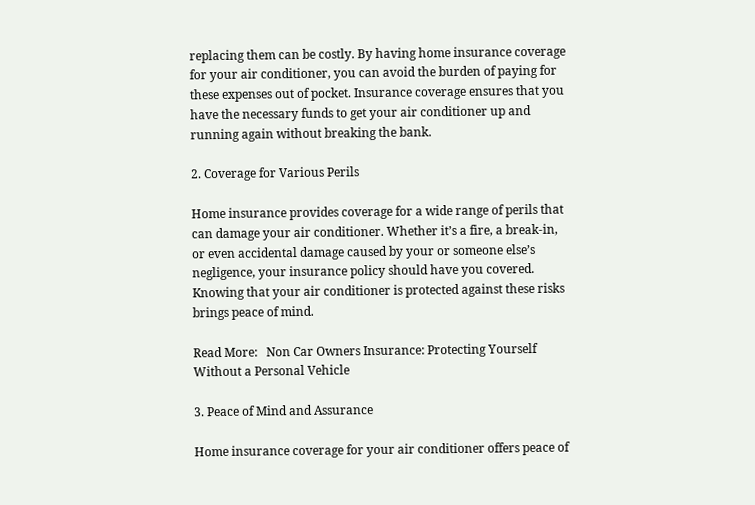replacing them can be costly. By having home insurance coverage for your air conditioner, you can avoid the burden of paying for these expenses out of pocket. Insurance coverage ensures that you have the necessary funds to get your air conditioner up and running again without breaking the bank.

2. Coverage for Various Perils

Home insurance provides coverage for a wide range of perils that can damage your air conditioner. Whether it’s a fire, a break-in, or even accidental damage caused by your or someone else’s negligence, your insurance policy should have you covered. Knowing that your air conditioner is protected against these risks brings peace of mind.

Read More:   Non Car Owners Insurance: Protecting Yourself Without a Personal Vehicle

3. Peace of Mind and Assurance

Home insurance coverage for your air conditioner offers peace of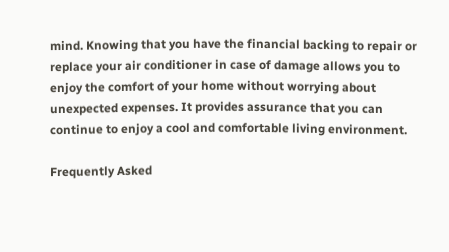mind. Knowing that you have the financial backing to repair or replace your air conditioner in case of damage allows you to enjoy the comfort of your home without worrying about unexpected expenses. It provides assurance that you can continue to enjoy a cool and comfortable living environment.

Frequently Asked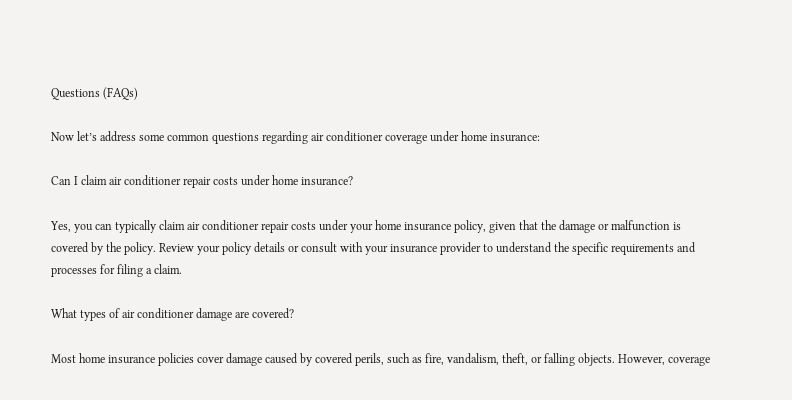Questions (FAQs)

Now let’s address some common questions regarding air conditioner coverage under home insurance:

Can I claim air conditioner repair costs under home insurance?

Yes, you can typically claim air conditioner repair costs under your home insurance policy, given that the damage or malfunction is covered by the policy. Review your policy details or consult with your insurance provider to understand the specific requirements and processes for filing a claim.

What types of air conditioner damage are covered?

Most home insurance policies cover damage caused by covered perils, such as fire, vandalism, theft, or falling objects. However, coverage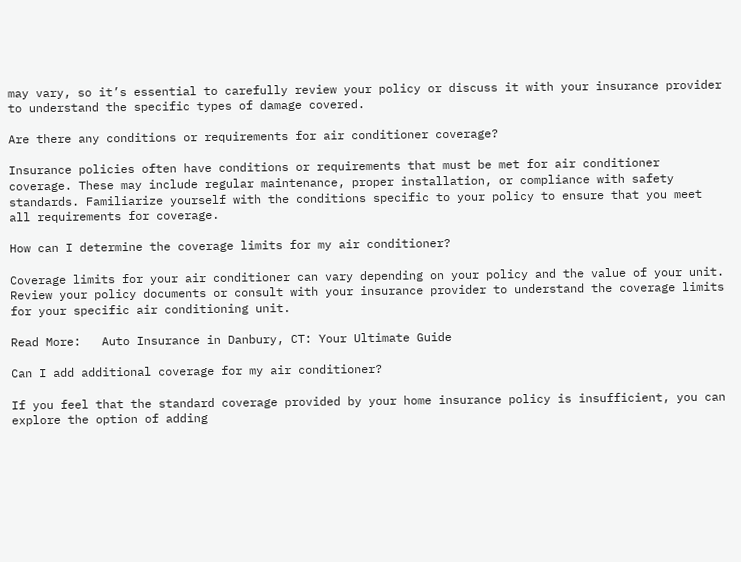may vary, so it’s essential to carefully review your policy or discuss it with your insurance provider to understand the specific types of damage covered.

Are there any conditions or requirements for air conditioner coverage?

Insurance policies often have conditions or requirements that must be met for air conditioner coverage. These may include regular maintenance, proper installation, or compliance with safety standards. Familiarize yourself with the conditions specific to your policy to ensure that you meet all requirements for coverage.

How can I determine the coverage limits for my air conditioner?

Coverage limits for your air conditioner can vary depending on your policy and the value of your unit. Review your policy documents or consult with your insurance provider to understand the coverage limits for your specific air conditioning unit.

Read More:   Auto Insurance in Danbury, CT: Your Ultimate Guide

Can I add additional coverage for my air conditioner?

If you feel that the standard coverage provided by your home insurance policy is insufficient, you can explore the option of adding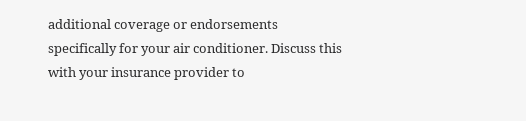additional coverage or endorsements specifically for your air conditioner. Discuss this with your insurance provider to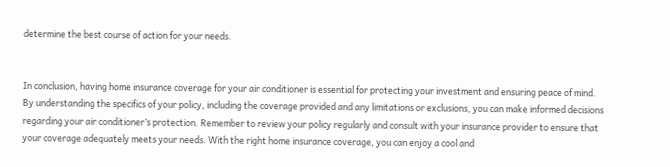determine the best course of action for your needs.


In conclusion, having home insurance coverage for your air conditioner is essential for protecting your investment and ensuring peace of mind. By understanding the specifics of your policy, including the coverage provided and any limitations or exclusions, you can make informed decisions regarding your air conditioner’s protection. Remember to review your policy regularly and consult with your insurance provider to ensure that your coverage adequately meets your needs. With the right home insurance coverage, you can enjoy a cool and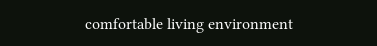comfortable living environment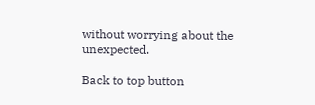without worrying about the unexpected.

Back to top button